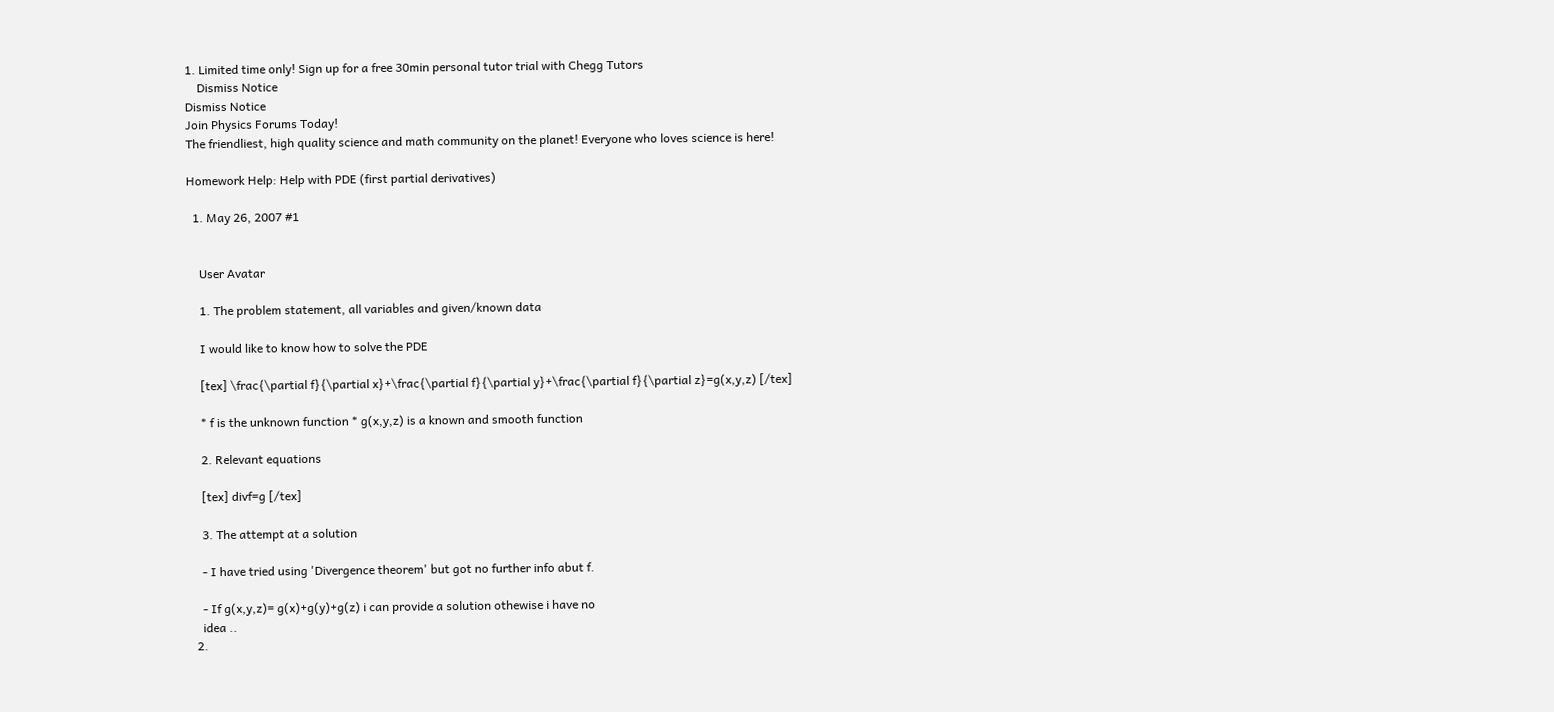1. Limited time only! Sign up for a free 30min personal tutor trial with Chegg Tutors
    Dismiss Notice
Dismiss Notice
Join Physics Forums Today!
The friendliest, high quality science and math community on the planet! Everyone who loves science is here!

Homework Help: Help with PDE (first partial derivatives)

  1. May 26, 2007 #1


    User Avatar

    1. The problem statement, all variables and given/known data

    I would like to know how to solve the PDE

    [tex] \frac{\partial f}{\partial x}+\frac{\partial f}{\partial y}+\frac{\partial f}{\partial z}=g(x,y,z) [/tex]

    * f is the unknown function * g(x,y,z) is a known and smooth function

    2. Relevant equations

    [tex] divf=g [/tex]

    3. The attempt at a solution

    - I have tried using 'Divergence theorem' but got no further info abut f.

    - If g(x,y,z)= g(x)+g(y)+g(z) i can provide a solution othewise i have no
    idea ..
  2.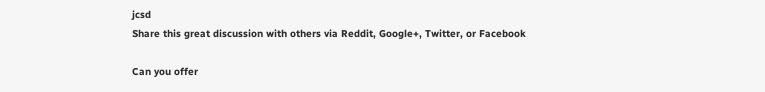jcsd
Share this great discussion with others via Reddit, Google+, Twitter, or Facebook

Can you offer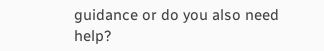guidance or do you also need help?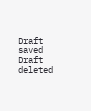Draft saved Draft deleted